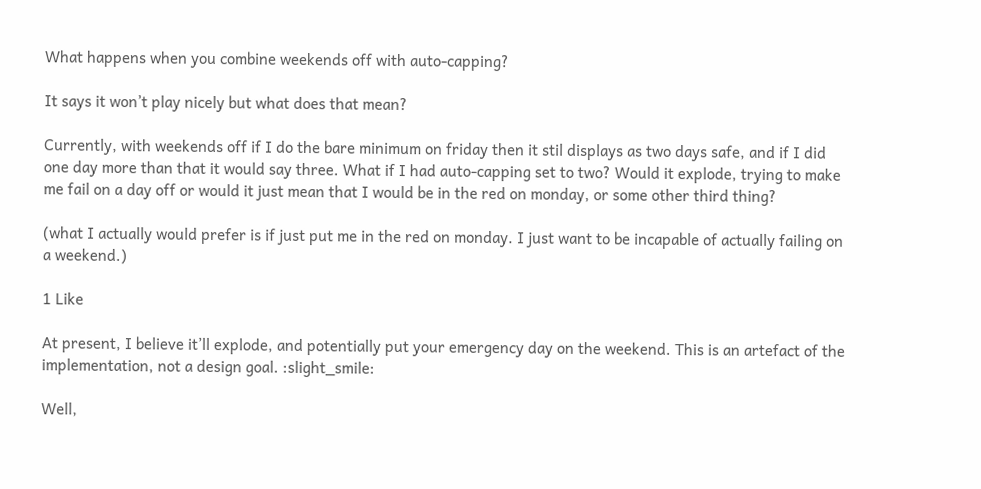What happens when you combine weekends off with auto-capping?

It says it won’t play nicely but what does that mean?

Currently, with weekends off if I do the bare minimum on friday then it stil displays as two days safe, and if I did one day more than that it would say three. What if I had auto-capping set to two? Would it explode, trying to make me fail on a day off or would it just mean that I would be in the red on monday, or some other third thing?

(what I actually would prefer is if just put me in the red on monday. I just want to be incapable of actually failing on a weekend.)

1 Like

At present, I believe it’ll explode, and potentially put your emergency day on the weekend. This is an artefact of the implementation, not a design goal. :slight_smile:

Well,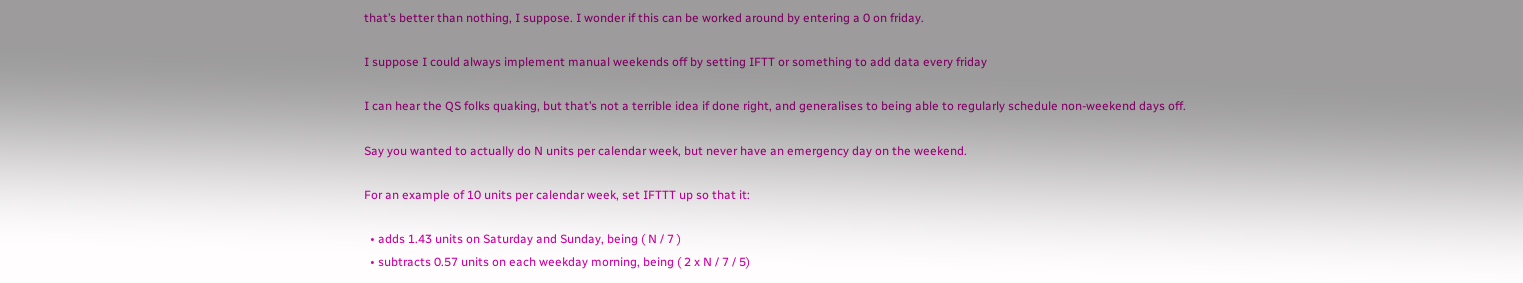that’s better than nothing, I suppose. I wonder if this can be worked around by entering a 0 on friday.

I suppose I could always implement manual weekends off by setting IFTT or something to add data every friday

I can hear the QS folks quaking, but that’s not a terrible idea if done right, and generalises to being able to regularly schedule non-weekend days off.

Say you wanted to actually do N units per calendar week, but never have an emergency day on the weekend.

For an example of 10 units per calendar week, set IFTTT up so that it:

  • adds 1.43 units on Saturday and Sunday, being ( N / 7 )
  • subtracts 0.57 units on each weekday morning, being ( 2 x N / 7 / 5)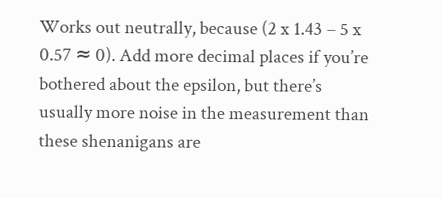Works out neutrally, because (2 x 1.43 – 5 x 0.57 ≈ 0). Add more decimal places if you’re bothered about the epsilon, but there’s usually more noise in the measurement than these shenanigans are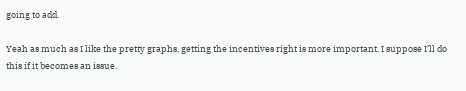going to add.

Yeah as much as I like the pretty graphs, getting the incentives right is more important. I suppose I’ll do this if it becomes an issue.